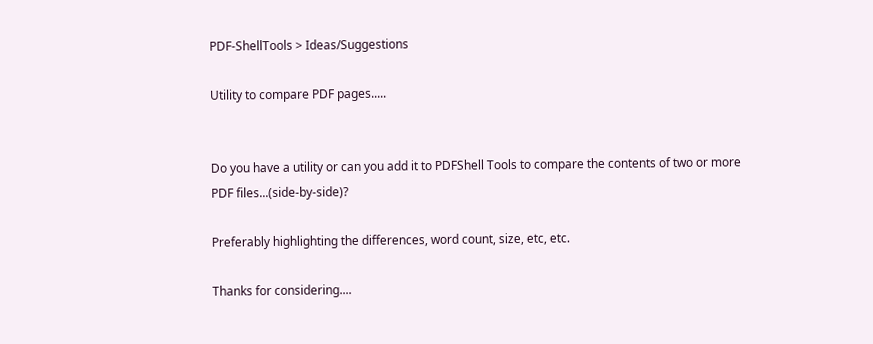PDF-ShellTools > Ideas/Suggestions

Utility to compare PDF pages.....


Do you have a utility or can you add it to PDFShell Tools to compare the contents of two or more PDF files...(side-by-side)?

Preferably highlighting the differences, word count, size, etc, etc.

Thanks for considering....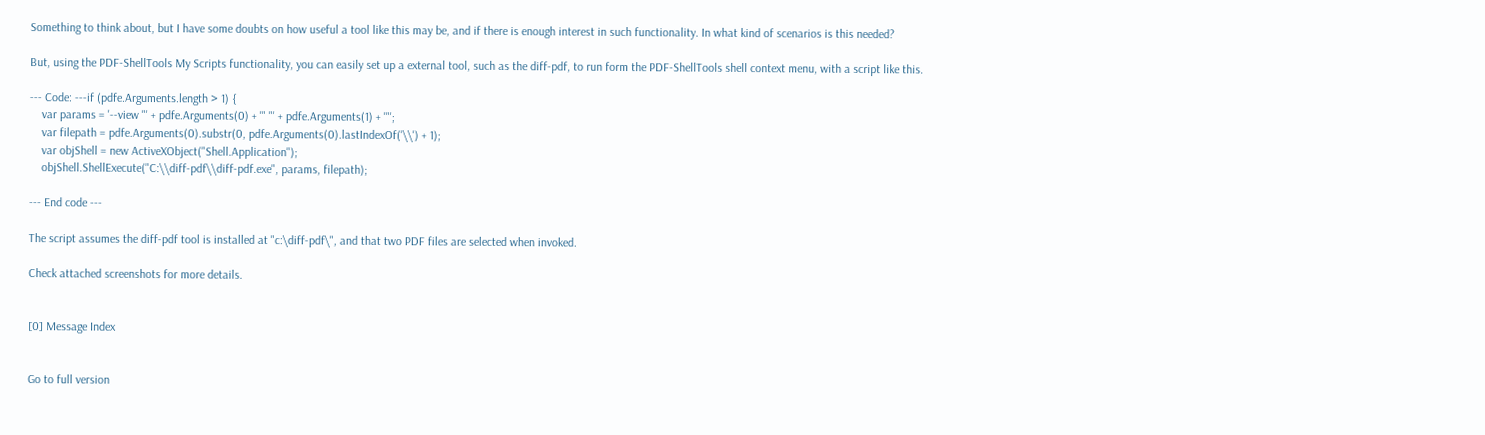Something to think about, but I have some doubts on how useful a tool like this may be, and if there is enough interest in such functionality. In what kind of scenarios is this needed?

But, using the PDF-ShellTools My Scripts functionality, you can easily set up a external tool, such as the diff-pdf, to run form the PDF-ShellTools shell context menu, with a script like this.

--- Code: ---if (pdfe.Arguments.length > 1) {
    var params = '--view "' + pdfe.Arguments(0) + '" "' + pdfe.Arguments(1) + '"';
    var filepath = pdfe.Arguments(0).substr(0, pdfe.Arguments(0).lastIndexOf('\\') + 1);
    var objShell = new ActiveXObject("Shell.Application");
    objShell.ShellExecute("C:\\diff-pdf\\diff-pdf.exe", params, filepath);

--- End code ---

The script assumes the diff-pdf tool is installed at "c:\diff-pdf\", and that two PDF files are selected when invoked.

Check attached screenshots for more details.


[0] Message Index


Go to full version